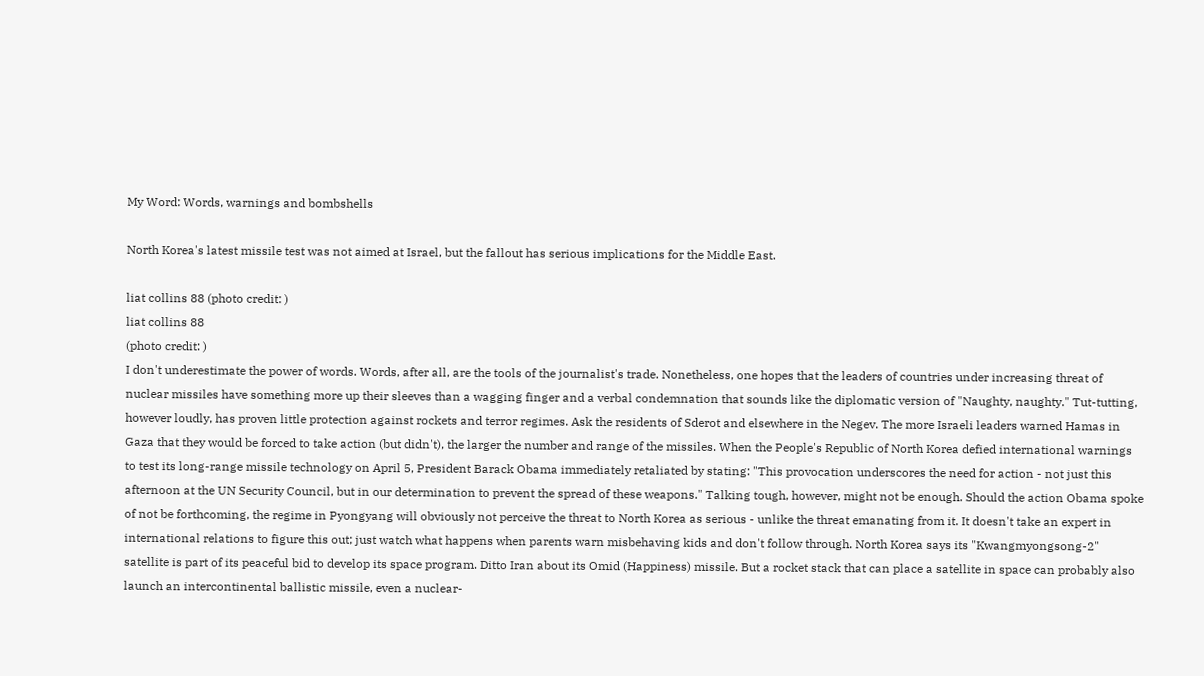My Word: Words, warnings and bombshells

North Korea's latest missile test was not aimed at Israel, but the fallout has serious implications for the Middle East.

liat collins 88 (photo credit: )
liat collins 88
(photo credit: )
I don't underestimate the power of words. Words, after all, are the tools of the journalist's trade. Nonetheless, one hopes that the leaders of countries under increasing threat of nuclear missiles have something more up their sleeves than a wagging finger and a verbal condemnation that sounds like the diplomatic version of "Naughty, naughty." Tut-tutting, however loudly, has proven little protection against rockets and terror regimes. Ask the residents of Sderot and elsewhere in the Negev. The more Israeli leaders warned Hamas in Gaza that they would be forced to take action (but didn't), the larger the number and range of the missiles. When the People's Republic of North Korea defied international warnings to test its long-range missile technology on April 5, President Barack Obama immediately retaliated by stating: "This provocation underscores the need for action - not just this afternoon at the UN Security Council, but in our determination to prevent the spread of these weapons." Talking tough, however, might not be enough. Should the action Obama spoke of not be forthcoming, the regime in Pyongyang will obviously not perceive the threat to North Korea as serious - unlike the threat emanating from it. It doesn't take an expert in international relations to figure this out; just watch what happens when parents warn misbehaving kids and don't follow through. North Korea says its "Kwangmyongsong-2" satellite is part of its peaceful bid to develop its space program. Ditto Iran about its Omid (Happiness) missile. But a rocket stack that can place a satellite in space can probably also launch an intercontinental ballistic missile, even a nuclear-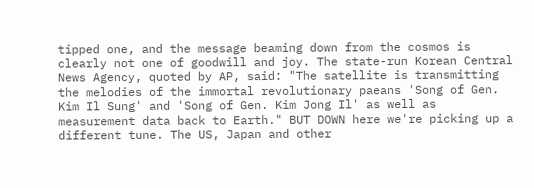tipped one, and the message beaming down from the cosmos is clearly not one of goodwill and joy. The state-run Korean Central News Agency, quoted by AP, said: "The satellite is transmitting the melodies of the immortal revolutionary paeans 'Song of Gen. Kim Il Sung' and 'Song of Gen. Kim Jong Il' as well as measurement data back to Earth." BUT DOWN here we're picking up a different tune. The US, Japan and other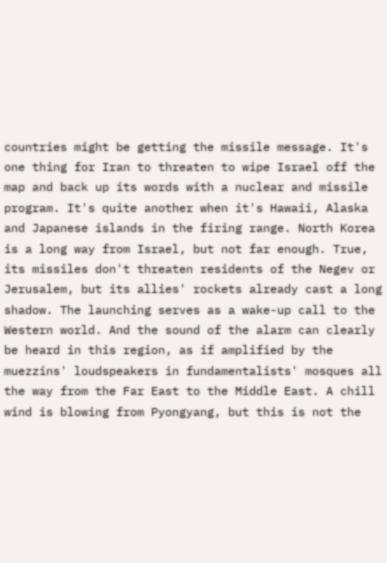countries might be getting the missile message. It's one thing for Iran to threaten to wipe Israel off the map and back up its words with a nuclear and missile program. It's quite another when it's Hawaii, Alaska and Japanese islands in the firing range. North Korea is a long way from Israel, but not far enough. True, its missiles don't threaten residents of the Negev or Jerusalem, but its allies' rockets already cast a long shadow. The launching serves as a wake-up call to the Western world. And the sound of the alarm can clearly be heard in this region, as if amplified by the muezzins' loudspeakers in fundamentalists' mosques all the way from the Far East to the Middle East. A chill wind is blowing from Pyongyang, but this is not the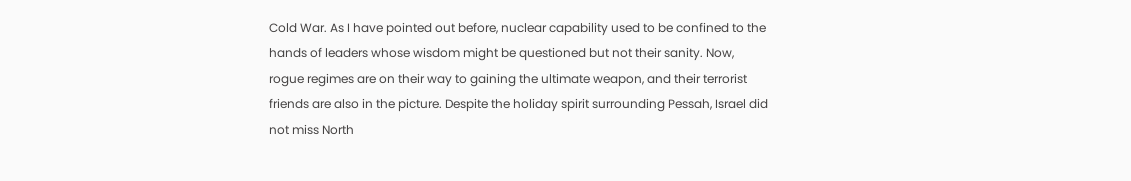Cold War. As I have pointed out before, nuclear capability used to be confined to the hands of leaders whose wisdom might be questioned but not their sanity. Now, rogue regimes are on their way to gaining the ultimate weapon, and their terrorist friends are also in the picture. Despite the holiday spirit surrounding Pessah, Israel did not miss North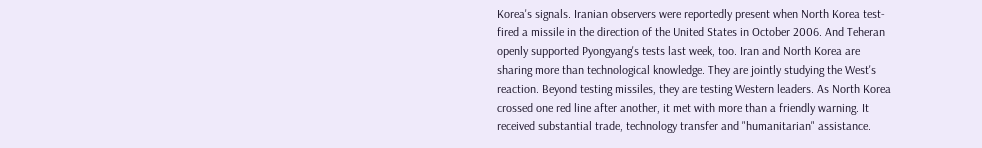Korea's signals. Iranian observers were reportedly present when North Korea test-fired a missile in the direction of the United States in October 2006. And Teheran openly supported Pyongyang's tests last week, too. Iran and North Korea are sharing more than technological knowledge. They are jointly studying the West's reaction. Beyond testing missiles, they are testing Western leaders. As North Korea crossed one red line after another, it met with more than a friendly warning. It received substantial trade, technology transfer and "humanitarian" assistance.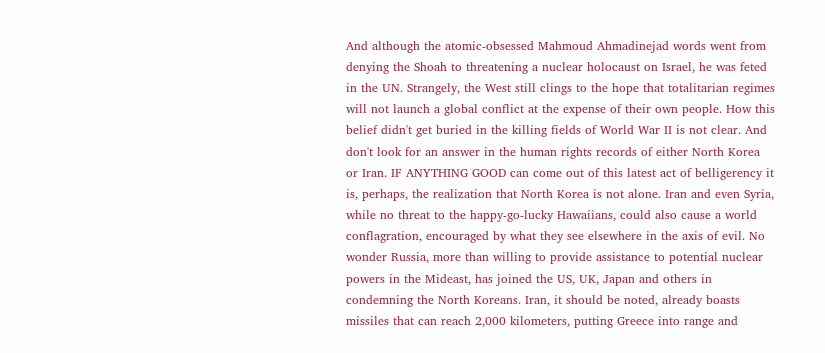And although the atomic-obsessed Mahmoud Ahmadinejad words went from denying the Shoah to threatening a nuclear holocaust on Israel, he was feted in the UN. Strangely, the West still clings to the hope that totalitarian regimes will not launch a global conflict at the expense of their own people. How this belief didn't get buried in the killing fields of World War II is not clear. And don't look for an answer in the human rights records of either North Korea or Iran. IF ANYTHING GOOD can come out of this latest act of belligerency it is, perhaps, the realization that North Korea is not alone. Iran and even Syria, while no threat to the happy-go-lucky Hawaiians, could also cause a world conflagration, encouraged by what they see elsewhere in the axis of evil. No wonder Russia, more than willing to provide assistance to potential nuclear powers in the Mideast, has joined the US, UK, Japan and others in condemning the North Koreans. Iran, it should be noted, already boasts missiles that can reach 2,000 kilometers, putting Greece into range and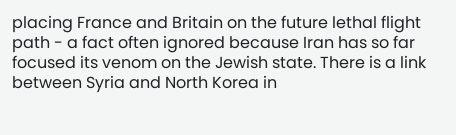placing France and Britain on the future lethal flight path - a fact often ignored because Iran has so far focused its venom on the Jewish state. There is a link between Syria and North Korea in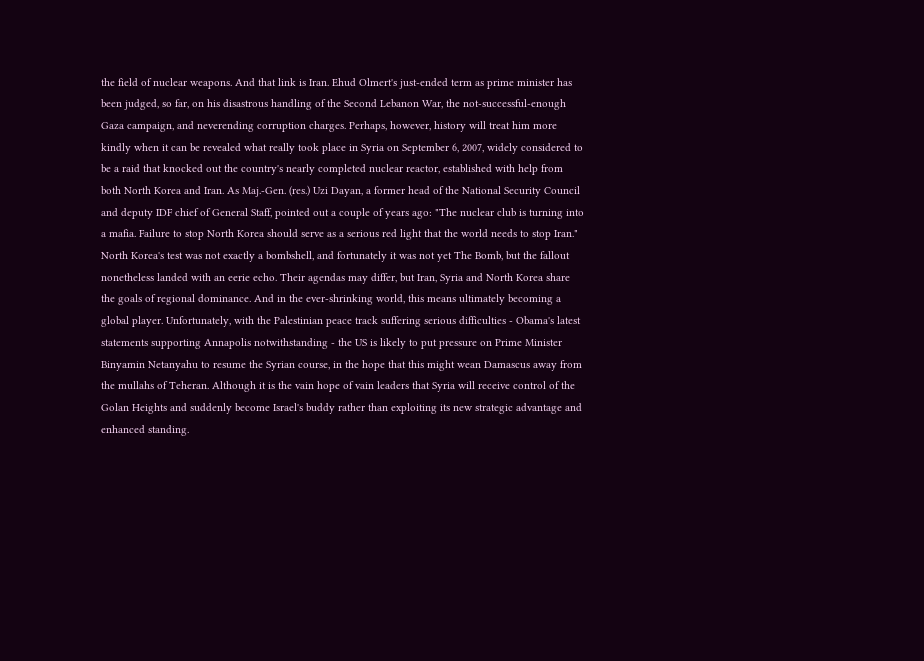the field of nuclear weapons. And that link is Iran. Ehud Olmert's just-ended term as prime minister has been judged, so far, on his disastrous handling of the Second Lebanon War, the not-successful-enough Gaza campaign, and neverending corruption charges. Perhaps, however, history will treat him more kindly when it can be revealed what really took place in Syria on September 6, 2007, widely considered to be a raid that knocked out the country's nearly completed nuclear reactor, established with help from both North Korea and Iran. As Maj.-Gen. (res.) Uzi Dayan, a former head of the National Security Council and deputy IDF chief of General Staff, pointed out a couple of years ago: "The nuclear club is turning into a mafia. Failure to stop North Korea should serve as a serious red light that the world needs to stop Iran." North Korea's test was not exactly a bombshell, and fortunately it was not yet The Bomb, but the fallout nonetheless landed with an eerie echo. Their agendas may differ, but Iran, Syria and North Korea share the goals of regional dominance. And in the ever-shrinking world, this means ultimately becoming a global player. Unfortunately, with the Palestinian peace track suffering serious difficulties - Obama's latest statements supporting Annapolis notwithstanding - the US is likely to put pressure on Prime Minister Binyamin Netanyahu to resume the Syrian course, in the hope that this might wean Damascus away from the mullahs of Teheran. Although it is the vain hope of vain leaders that Syria will receive control of the Golan Heights and suddenly become Israel's buddy rather than exploiting its new strategic advantage and enhanced standing.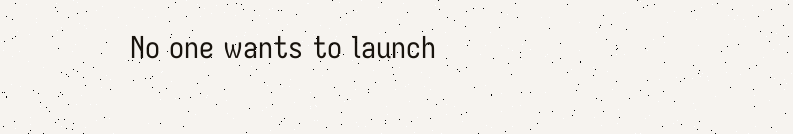No one wants to launch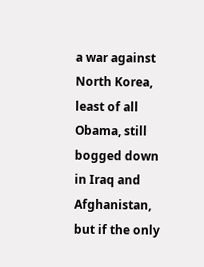a war against North Korea, least of all Obama, still bogged down in Iraq and Afghanistan, but if the only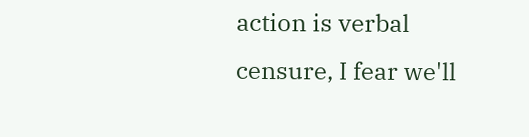action is verbal censure, I fear we'll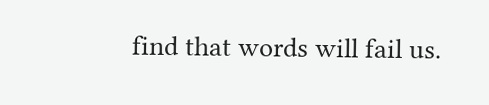find that words will fail us.